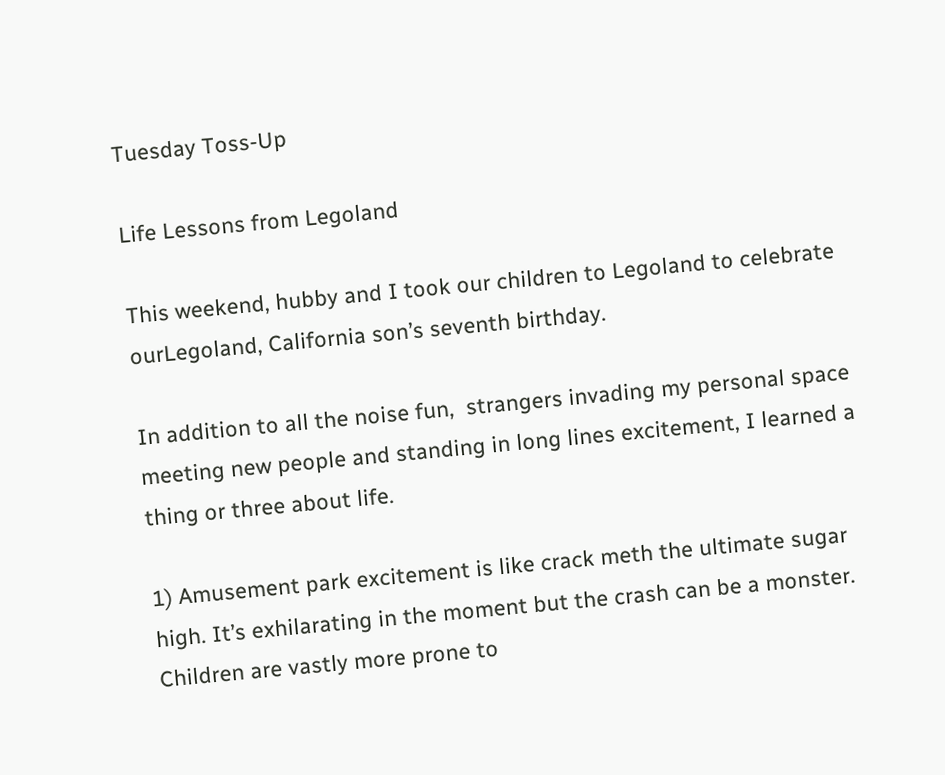Tuesday Toss-Up

Life Lessons from Legoland

This weekend, hubby and I took our children to Legoland to celebrate ourLegoland, California son’s seventh birthday.

In addition to all the noise fun,  strangers invading my personal space meeting new people and standing in long lines excitement, I learned a thing or three about life.

1) Amusement park excitement is like crack meth the ultimate sugar high. It’s exhilarating in the moment but the crash can be a monster. Children are vastly more prone to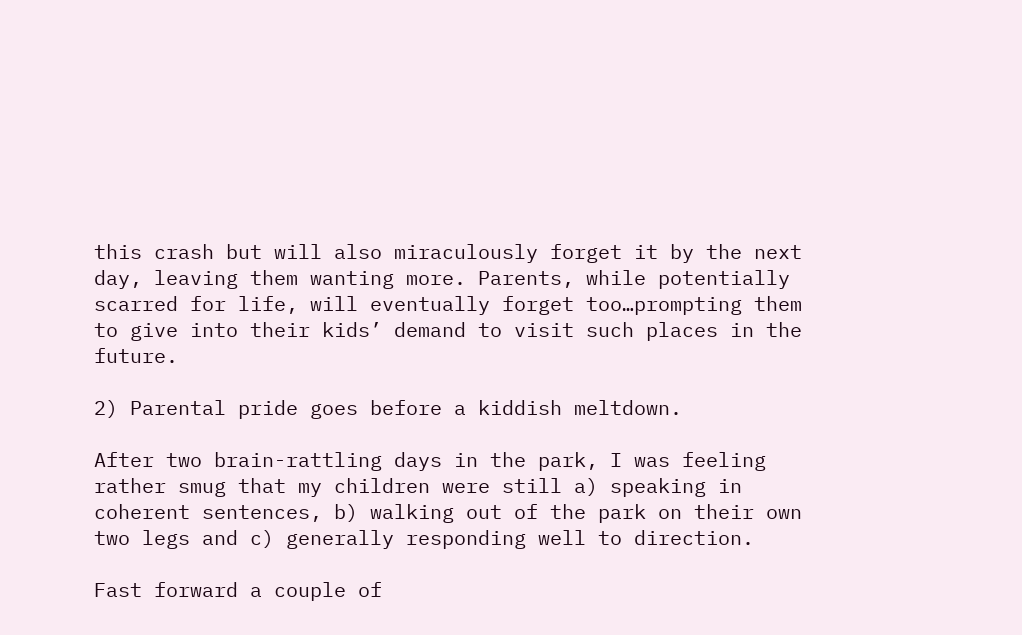this crash but will also miraculously forget it by the next day, leaving them wanting more. Parents, while potentially scarred for life, will eventually forget too…prompting them to give into their kids’ demand to visit such places in the future.

2) Parental pride goes before a kiddish meltdown.

After two brain-rattling days in the park, I was feeling rather smug that my children were still a) speaking in coherent sentences, b) walking out of the park on their own two legs and c) generally responding well to direction.

Fast forward a couple of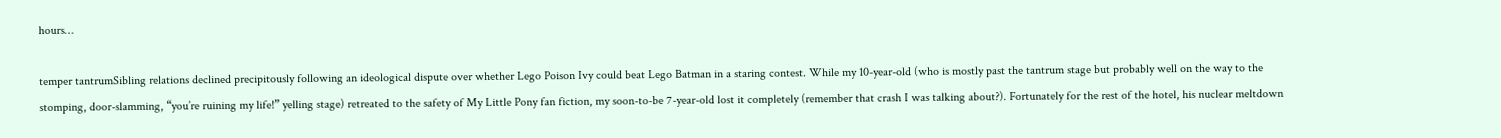hours…

temper tantrumSibling relations declined precipitously following an ideological dispute over whether Lego Poison Ivy could beat Lego Batman in a staring contest. While my 10-year-old (who is mostly past the tantrum stage but probably well on the way to the stomping, door-slamming, “you’re ruining my life!” yelling stage) retreated to the safety of My Little Pony fan fiction, my soon-to-be 7-year-old lost it completely (remember that crash I was talking about?). Fortunately for the rest of the hotel, his nuclear meltdown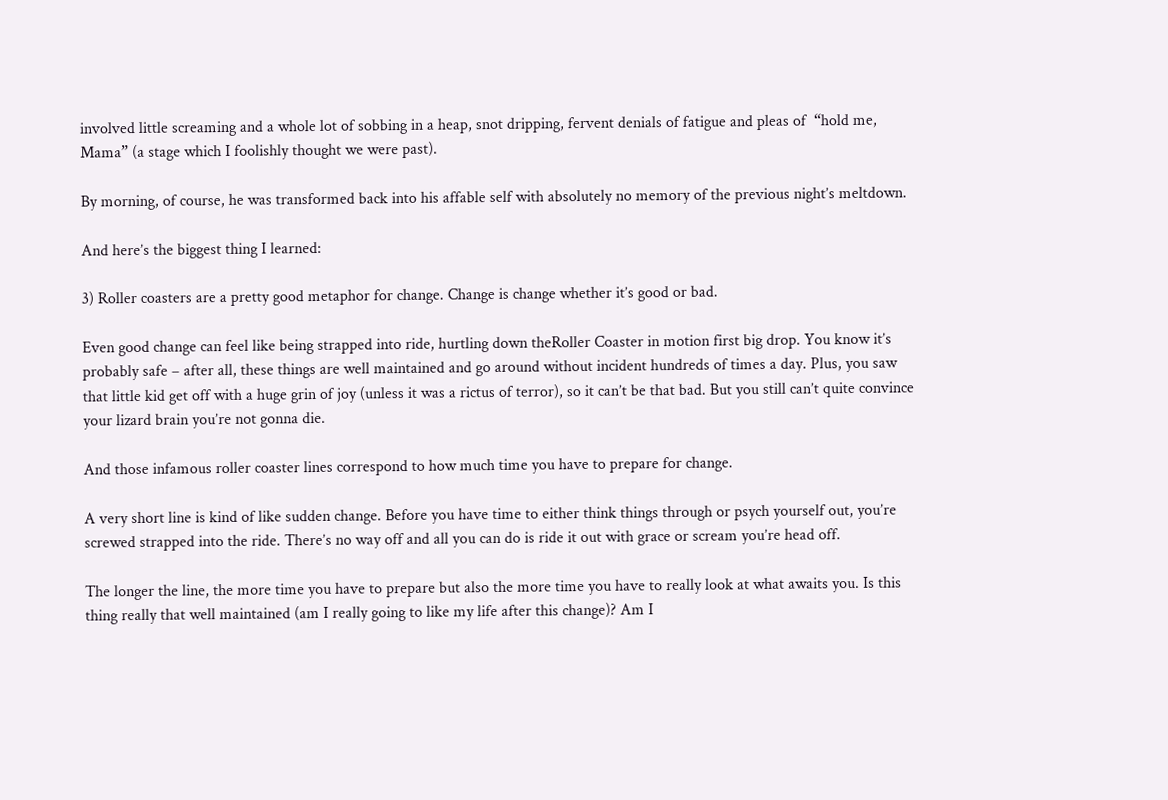involved little screaming and a whole lot of sobbing in a heap, snot dripping, fervent denials of fatigue and pleas of  “hold me, Mama” (a stage which I foolishly thought we were past).

By morning, of course, he was transformed back into his affable self with absolutely no memory of the previous night’s meltdown.

And here’s the biggest thing I learned:

3) Roller coasters are a pretty good metaphor for change. Change is change whether it’s good or bad.

Even good change can feel like being strapped into ride, hurtling down theRoller Coaster in motion first big drop. You know it’s probably safe – after all, these things are well maintained and go around without incident hundreds of times a day. Plus, you saw that little kid get off with a huge grin of joy (unless it was a rictus of terror), so it can’t be that bad. But you still can’t quite convince your lizard brain you’re not gonna die.

And those infamous roller coaster lines correspond to how much time you have to prepare for change.

A very short line is kind of like sudden change. Before you have time to either think things through or psych yourself out, you’re screwed strapped into the ride. There’s no way off and all you can do is ride it out with grace or scream you’re head off.

The longer the line, the more time you have to prepare but also the more time you have to really look at what awaits you. Is this thing really that well maintained (am I really going to like my life after this change)? Am I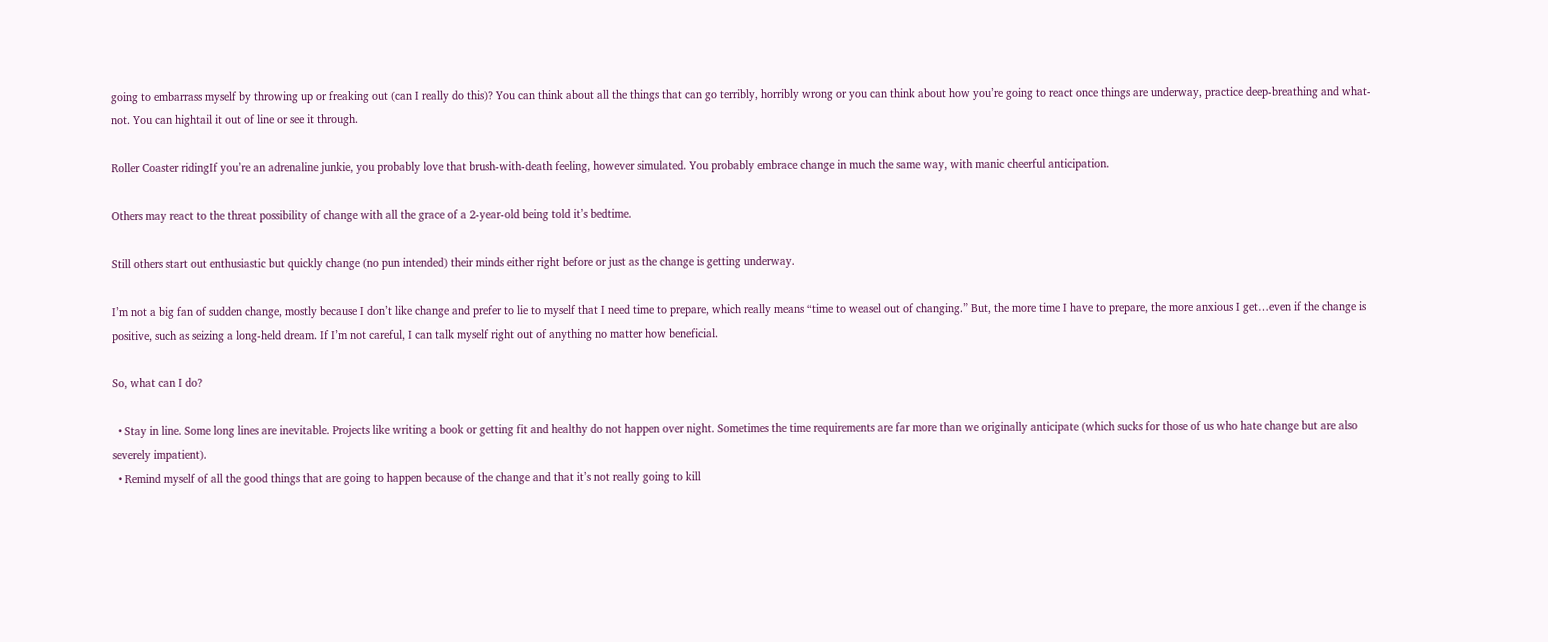going to embarrass myself by throwing up or freaking out (can I really do this)? You can think about all the things that can go terribly, horribly wrong or you can think about how you’re going to react once things are underway, practice deep-breathing and what-not. You can hightail it out of line or see it through.

Roller Coaster ridingIf you’re an adrenaline junkie, you probably love that brush-with-death feeling, however simulated. You probably embrace change in much the same way, with manic cheerful anticipation.

Others may react to the threat possibility of change with all the grace of a 2-year-old being told it’s bedtime.

Still others start out enthusiastic but quickly change (no pun intended) their minds either right before or just as the change is getting underway.

I’m not a big fan of sudden change, mostly because I don’t like change and prefer to lie to myself that I need time to prepare, which really means “time to weasel out of changing.” But, the more time I have to prepare, the more anxious I get…even if the change is positive, such as seizing a long-held dream. If I’m not careful, I can talk myself right out of anything no matter how beneficial.

So, what can I do?

  • Stay in line. Some long lines are inevitable. Projects like writing a book or getting fit and healthy do not happen over night. Sometimes the time requirements are far more than we originally anticipate (which sucks for those of us who hate change but are also severely impatient).
  • Remind myself of all the good things that are going to happen because of the change and that it’s not really going to kill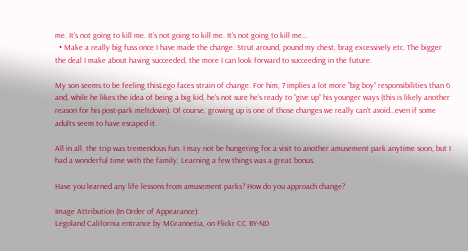me. It’s not going to kill me. It’s not going to kill me. It’s not going to kill me…
  • Make a really big fuss once I have made the change. Strut around, pound my chest, brag excessively etc. The bigger the deal I make about having succeeded, the more I can look forward to succeeding in the future.

My son seems to be feeling thisLego faces strain of change. For him, 7 implies a lot more “big boy” responsibilities than 6 and, while he likes the idea of being a big kid, he’s not sure he’s ready to “give up” his younger ways (this is likely another reason for his post-park meltdown). Of course, growing up is one of those changes we really can’t avoid…even if some adults seem to have escaped it.

All in all, the trip was tremendous fun. I may not be hungering for a visit to another amusement park anytime soon, but I had a wonderful time with the family. Learning a few things was a great bonus.

Have you learned any life lessons from amusement parks? How do you approach change?

Image Attribution (In Order of Appearance):
Legoland California entrance by MGrannetia, on Flickr CC BY-ND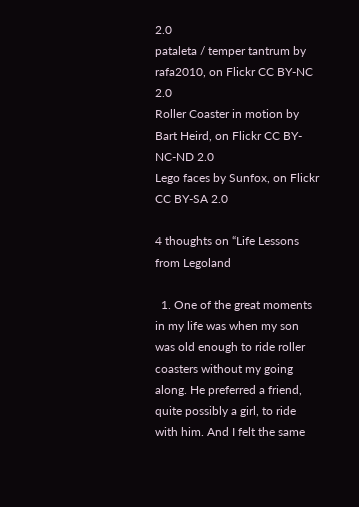2.0
pataleta / temper tantrum by rafa2010, on Flickr CC BY-NC 2.0
Roller Coaster in motion by Bart Heird, on Flickr CC BY-NC-ND 2.0
Lego faces by Sunfox, on Flickr CC BY-SA 2.0

4 thoughts on “Life Lessons from Legoland

  1. One of the great moments in my life was when my son was old enough to ride roller coasters without my going along. He preferred a friend, quite possibly a girl, to ride with him. And I felt the same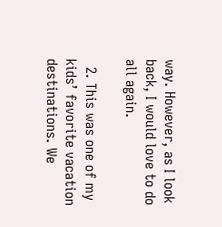way. However, as I look back, I would love to do all again.

  2. This was one of my kids’ favorite vacation destinations. We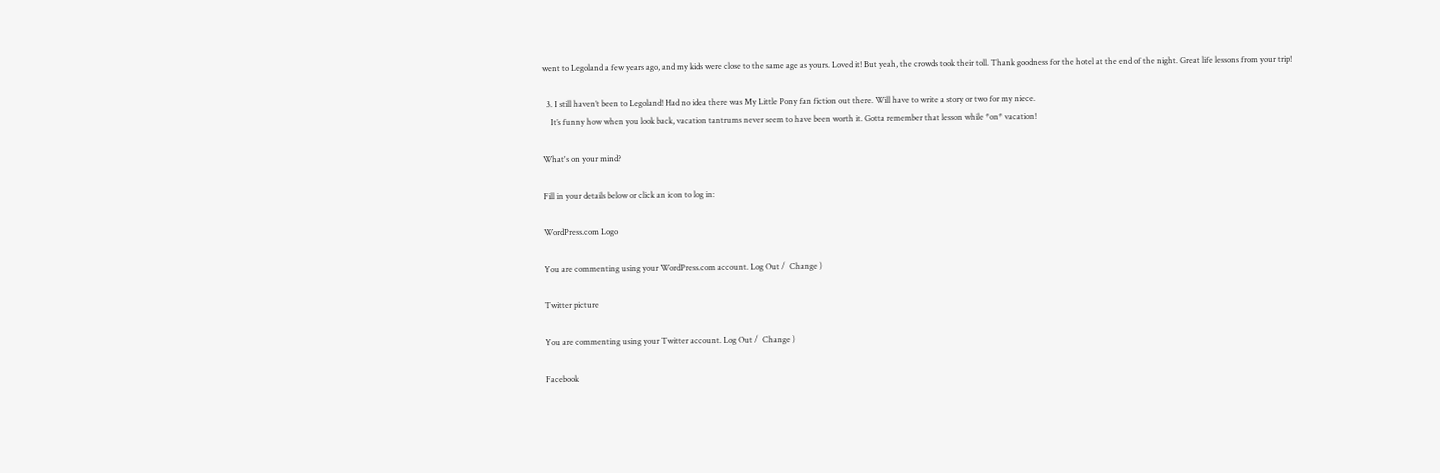went to Legoland a few years ago, and my kids were close to the same age as yours. Loved it! But yeah, the crowds took their toll. Thank goodness for the hotel at the end of the night. Great life lessons from your trip!

  3. I still haven’t been to Legoland! Had no idea there was My Little Pony fan fiction out there. Will have to write a story or two for my niece.
    It’s funny how when you look back, vacation tantrums never seem to have been worth it. Gotta remember that lesson while *on* vacation!

What's on your mind?

Fill in your details below or click an icon to log in:

WordPress.com Logo

You are commenting using your WordPress.com account. Log Out /  Change )

Twitter picture

You are commenting using your Twitter account. Log Out /  Change )

Facebook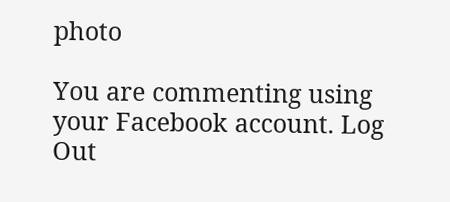photo

You are commenting using your Facebook account. Log Out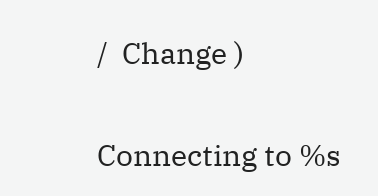/  Change )

Connecting to %s